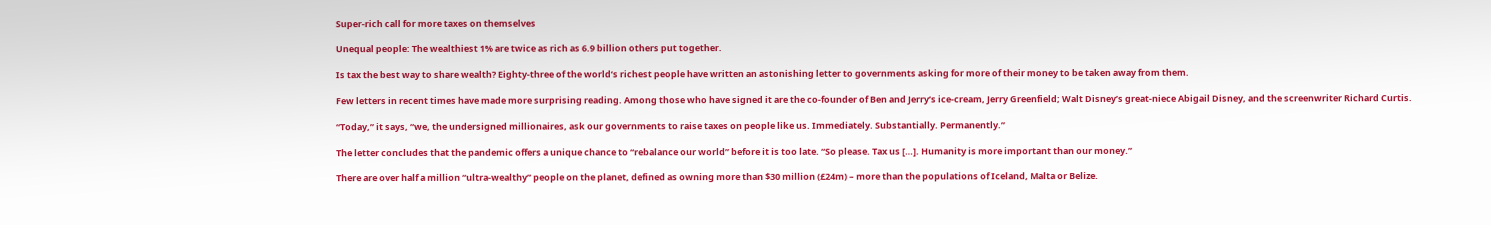Super-rich call for more taxes on themselves

Unequal people: The wealthiest 1% are twice as rich as 6.9 billion others put together.

Is tax the best way to share wealth? Eighty-three of the world’s richest people have written an astonishing letter to governments asking for more of their money to be taken away from them.

Few letters in recent times have made more surprising reading. Among those who have signed it are the co-founder of Ben and Jerry’s ice-cream, Jerry Greenfield; Walt Disney’s great-niece Abigail Disney, and the screenwriter Richard Curtis.

“Today,” it says, “we, the undersigned millionaires, ask our governments to raise taxes on people like us. Immediately. Substantially. Permanently.”

The letter concludes that the pandemic offers a unique chance to “rebalance our world” before it is too late. “So please. Tax us […]. Humanity is more important than our money.”

There are over half a million “ultra-wealthy” people on the planet, defined as owning more than $30 million (£24m) – more than the populations of Iceland, Malta or Belize.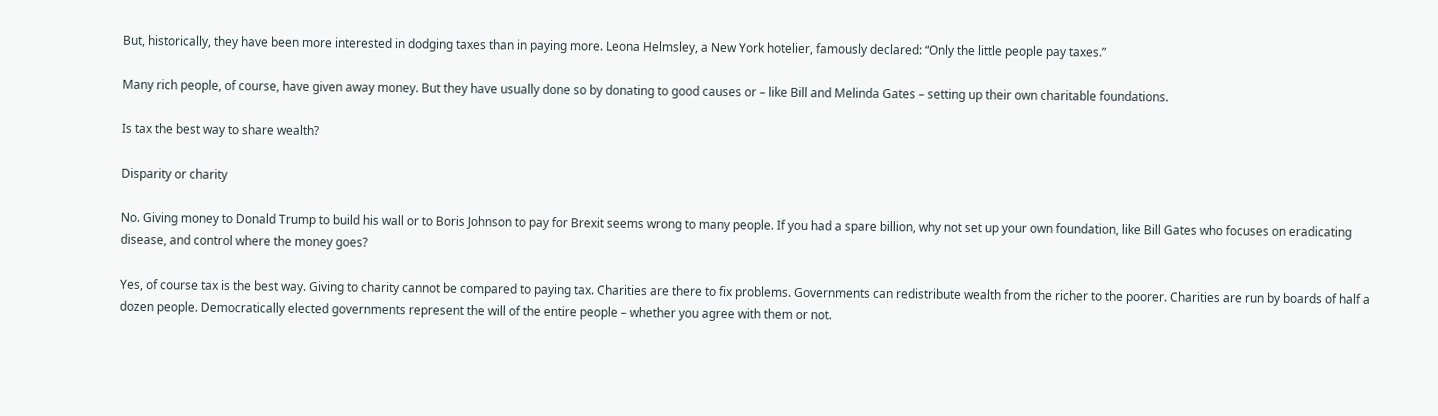But, historically, they have been more interested in dodging taxes than in paying more. Leona Helmsley, a New York hotelier, famously declared: “Only the little people pay taxes.”

Many rich people, of course, have given away money. But they have usually done so by donating to good causes or – like Bill and Melinda Gates – setting up their own charitable foundations.

Is tax the best way to share wealth?

Disparity or charity

No. Giving money to Donald Trump to build his wall or to Boris Johnson to pay for Brexit seems wrong to many people. If you had a spare billion, why not set up your own foundation, like Bill Gates who focuses on eradicating disease, and control where the money goes?

Yes, of course tax is the best way. Giving to charity cannot be compared to paying tax. Charities are there to fix problems. Governments can redistribute wealth from the richer to the poorer. Charities are run by boards of half a dozen people. Democratically elected governments represent the will of the entire people – whether you agree with them or not.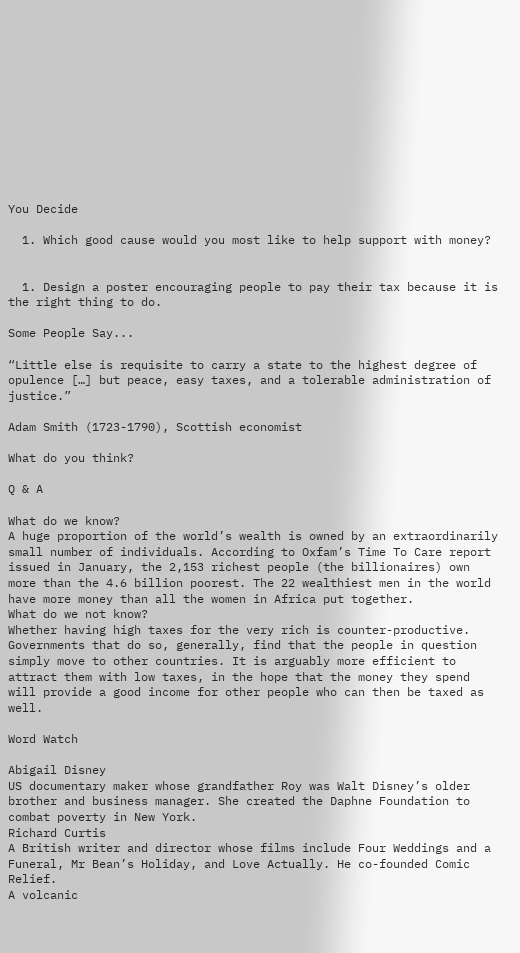You Decide

  1. Which good cause would you most like to help support with money?


  1. Design a poster encouraging people to pay their tax because it is the right thing to do.

Some People Say...

“Little else is requisite to carry a state to the highest degree of opulence […] but peace, easy taxes, and a tolerable administration of justice.”

Adam Smith (1723-1790), Scottish economist

What do you think?

Q & A

What do we know?
A huge proportion of the world’s wealth is owned by an extraordinarily small number of individuals. According to Oxfam’s Time To Care report issued in January, the 2,153 richest people (the billionaires) own more than the 4.6 billion poorest. The 22 wealthiest men in the world have more money than all the women in Africa put together.
What do we not know?
Whether having high taxes for the very rich is counter-productive. Governments that do so, generally, find that the people in question simply move to other countries. It is arguably more efficient to attract them with low taxes, in the hope that the money they spend will provide a good income for other people who can then be taxed as well.

Word Watch

Abigail Disney
US documentary maker whose grandfather Roy was Walt Disney’s older brother and business manager. She created the Daphne Foundation to combat poverty in New York.
Richard Curtis
A British writer and director whose films include Four Weddings and a Funeral, Mr Bean’s Holiday, and Love Actually. He co-founded Comic Relief.
A volcanic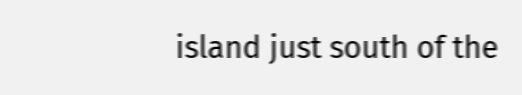island just south of the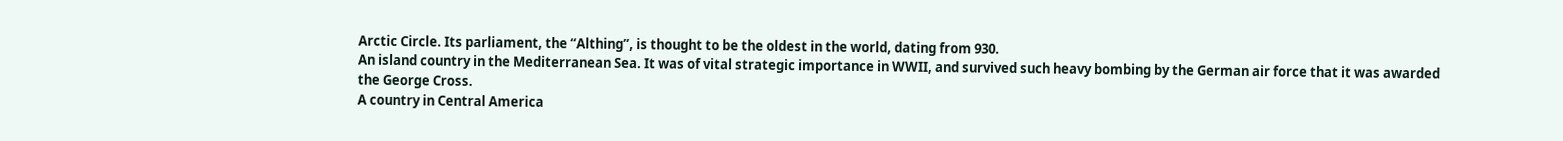Arctic Circle. Its parliament, the “Althing”, is thought to be the oldest in the world, dating from 930.
An island country in the Mediterranean Sea. It was of vital strategic importance in WWII, and survived such heavy bombing by the German air force that it was awarded the George Cross.
A country in Central America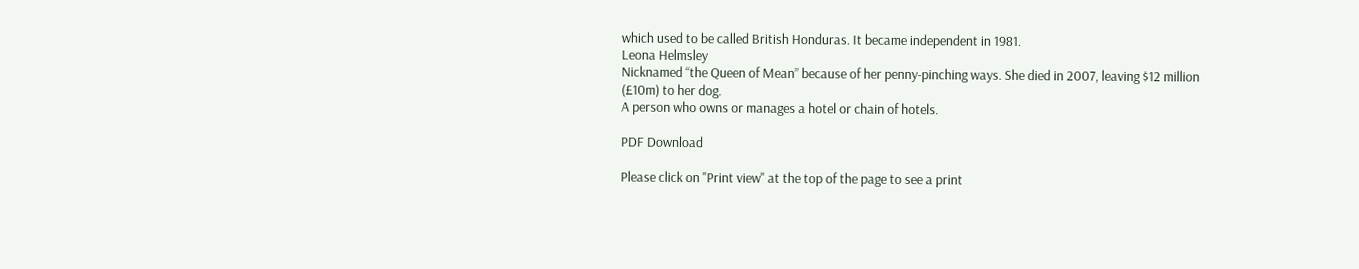which used to be called British Honduras. It became independent in 1981.
Leona Helmsley
Nicknamed “the Queen of Mean” because of her penny-pinching ways. She died in 2007, leaving $12 million (£10m) to her dog.
A person who owns or manages a hotel or chain of hotels.

PDF Download

Please click on "Print view" at the top of the page to see a print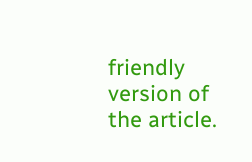friendly version of the article.